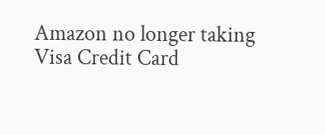Amazon no longer taking Visa Credit Card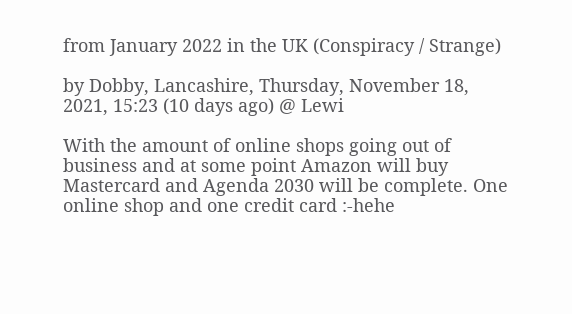from January 2022 in the UK (Conspiracy / Strange)

by Dobby, Lancashire, Thursday, November 18, 2021, 15:23 (10 days ago) @ Lewi

With the amount of online shops going out of business and at some point Amazon will buy Mastercard and Agenda 2030 will be complete. One online shop and one credit card :-hehe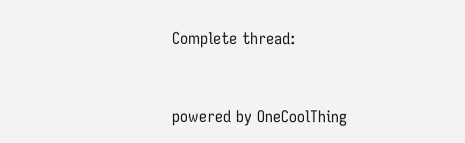Complete thread:


powered by OneCoolThing